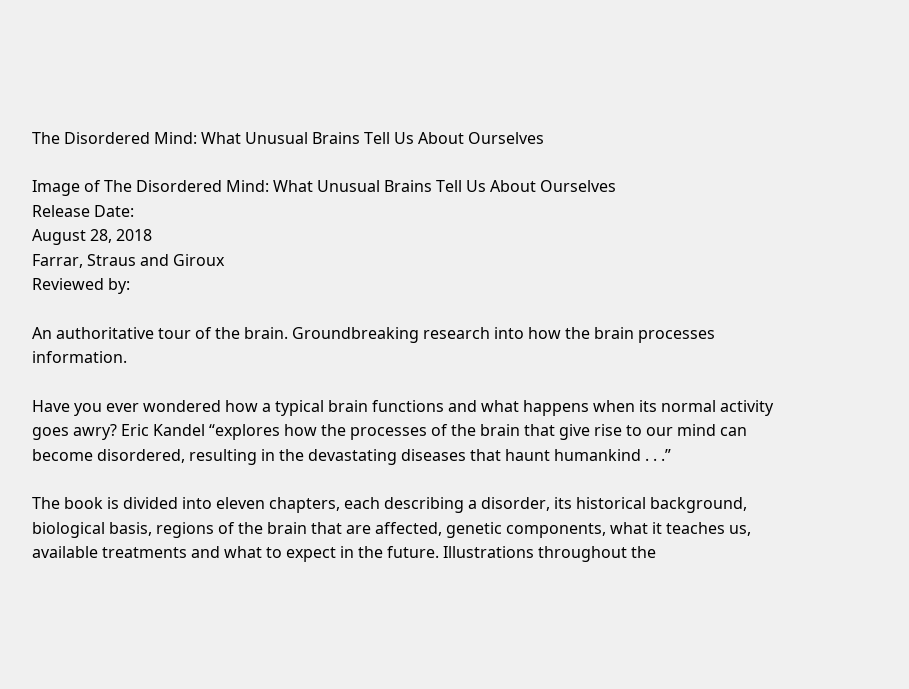The Disordered Mind: What Unusual Brains Tell Us About Ourselves

Image of The Disordered Mind: What Unusual Brains Tell Us About Ourselves
Release Date:
August 28, 2018
Farrar, Straus and Giroux
Reviewed by:

An authoritative tour of the brain. Groundbreaking research into how the brain processes information.

Have you ever wondered how a typical brain functions and what happens when its normal activity goes awry? Eric Kandel “explores how the processes of the brain that give rise to our mind can become disordered, resulting in the devastating diseases that haunt humankind . . .”

The book is divided into eleven chapters, each describing a disorder, its historical background, biological basis, regions of the brain that are affected, genetic components, what it teaches us, available treatments and what to expect in the future. Illustrations throughout the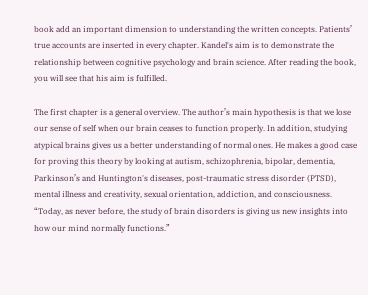book add an important dimension to understanding the written concepts. Patients’ true accounts are inserted in every chapter. Kandel's aim is to demonstrate the relationship between cognitive psychology and brain science. After reading the book, you will see that his aim is fulfilled.

The first chapter is a general overview. The author’s main hypothesis is that we lose our sense of self when our brain ceases to function properly. In addition, studying atypical brains gives us a better understanding of normal ones. He makes a good case for proving this theory by looking at autism, schizophrenia, bipolar, dementia, Parkinson’s and Huntington's diseases, post-traumatic stress disorder (PTSD), mental illness and creativity, sexual orientation, addiction, and consciousness. “Today, as never before, the study of brain disorders is giving us new insights into how our mind normally functions.”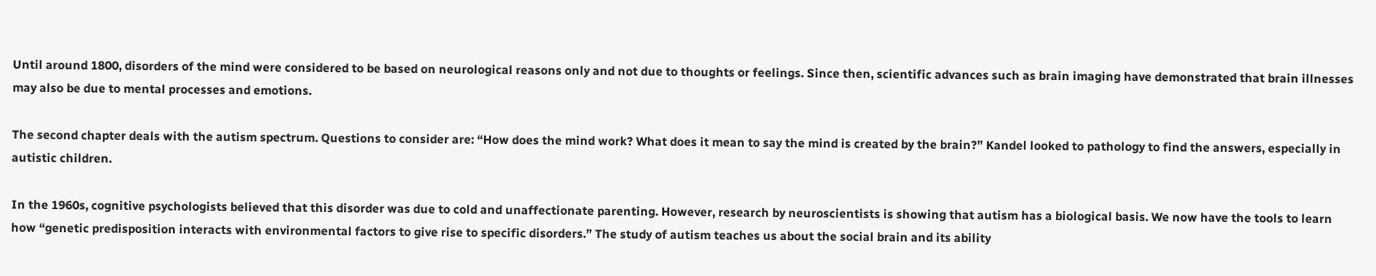Until around 1800, disorders of the mind were considered to be based on neurological reasons only and not due to thoughts or feelings. Since then, scientific advances such as brain imaging have demonstrated that brain illnesses may also be due to mental processes and emotions.

The second chapter deals with the autism spectrum. Questions to consider are: “How does the mind work? What does it mean to say the mind is created by the brain?” Kandel looked to pathology to find the answers, especially in autistic children.

In the 1960s, cognitive psychologists believed that this disorder was due to cold and unaffectionate parenting. However, research by neuroscientists is showing that autism has a biological basis. We now have the tools to learn how “genetic predisposition interacts with environmental factors to give rise to specific disorders.” The study of autism teaches us about the social brain and its ability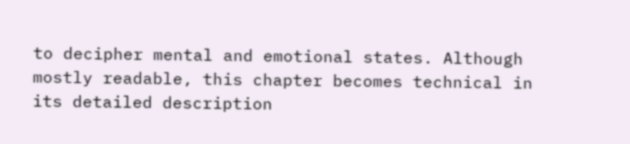to decipher mental and emotional states. Although mostly readable, this chapter becomes technical in its detailed description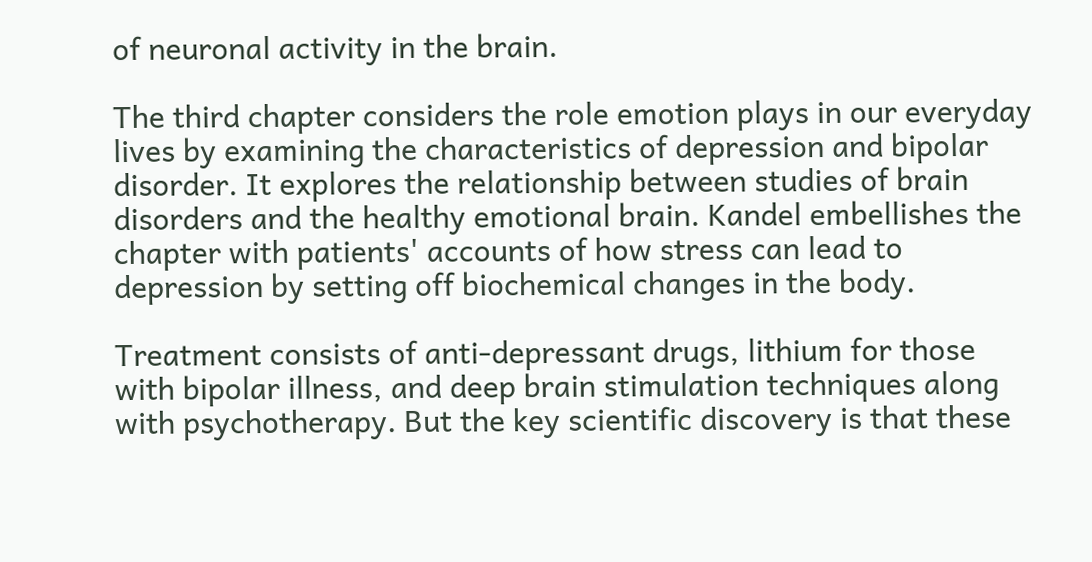of neuronal activity in the brain.

The third chapter considers the role emotion plays in our everyday lives by examining the characteristics of depression and bipolar disorder. It explores the relationship between studies of brain disorders and the healthy emotional brain. Kandel embellishes the chapter with patients' accounts of how stress can lead to depression by setting off biochemical changes in the body.

Treatment consists of anti-depressant drugs, lithium for those with bipolar illness, and deep brain stimulation techniques along with psychotherapy. But the key scientific discovery is that these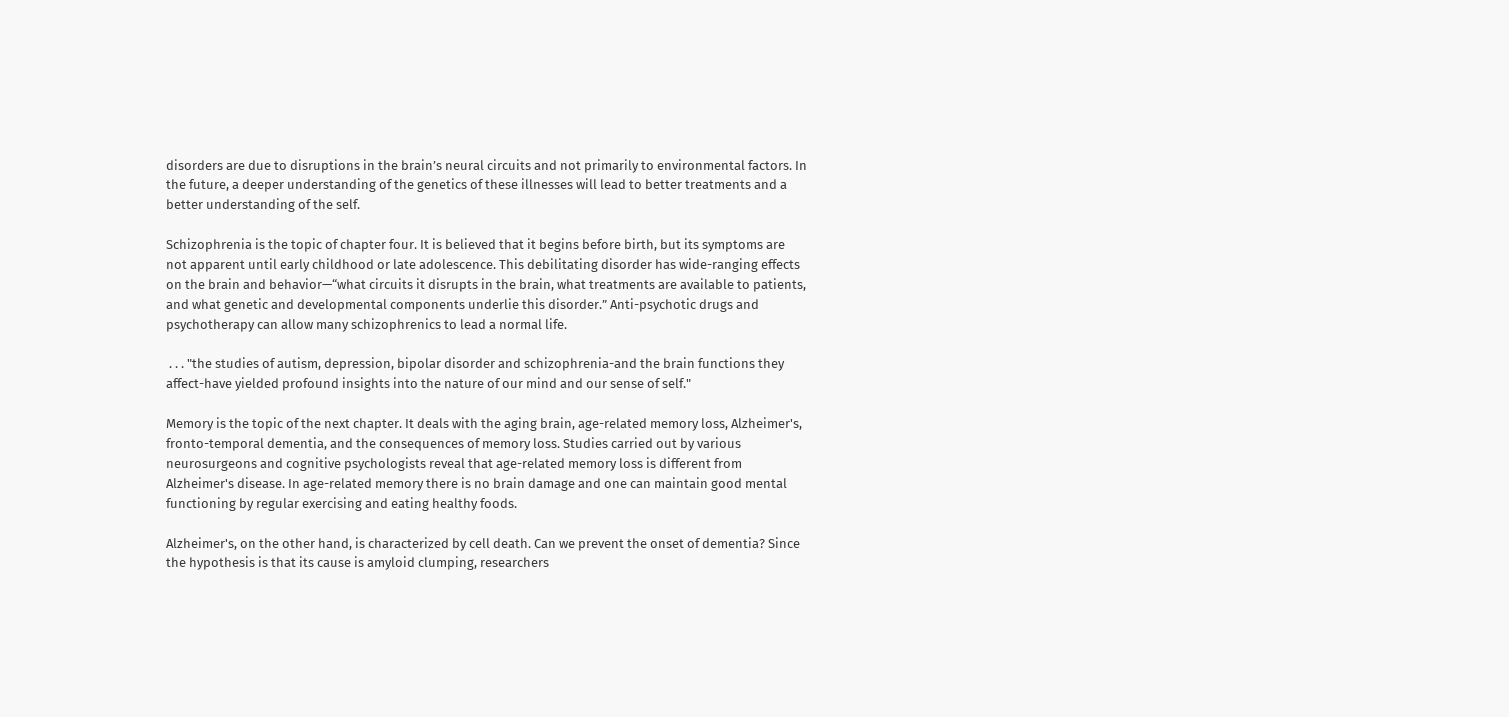disorders are due to disruptions in the brain’s neural circuits and not primarily to environmental factors. In the future, a deeper understanding of the genetics of these illnesses will lead to better treatments and a better understanding of the self.

Schizophrenia is the topic of chapter four. It is believed that it begins before birth, but its symptoms are not apparent until early childhood or late adolescence. This debilitating disorder has wide-ranging effects on the brain and behavior—“what circuits it disrupts in the brain, what treatments are available to patients, and what genetic and developmental components underlie this disorder.” Anti-psychotic drugs and psychotherapy can allow many schizophrenics to lead a normal life.

 . . . "the studies of autism, depression, bipolar disorder and schizophrenia-and the brain functions they affect-have yielded profound insights into the nature of our mind and our sense of self."

Memory is the topic of the next chapter. It deals with the aging brain, age-related memory loss, Alzheimer's, fronto-temporal dementia, and the consequences of memory loss. Studies carried out by various neurosurgeons and cognitive psychologists reveal that age-related memory loss is different from Alzheimer's disease. In age-related memory there is no brain damage and one can maintain good mental functioning by regular exercising and eating healthy foods.

Alzheimer's, on the other hand, is characterized by cell death. Can we prevent the onset of dementia? Since the hypothesis is that its cause is amyloid clumping, researchers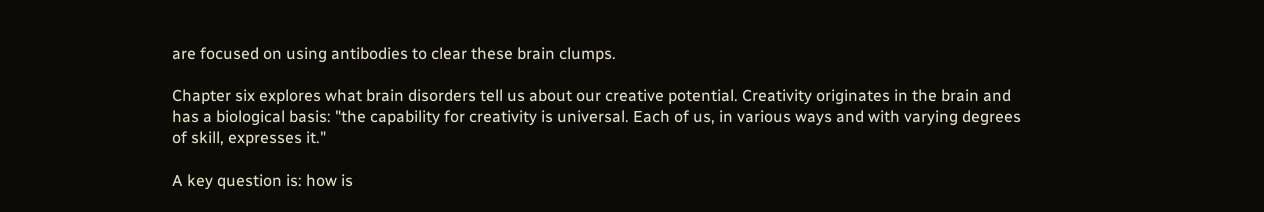are focused on using antibodies to clear these brain clumps.

Chapter six explores what brain disorders tell us about our creative potential. Creativity originates in the brain and has a biological basis: "the capability for creativity is universal. Each of us, in various ways and with varying degrees of skill, expresses it."

A key question is: how is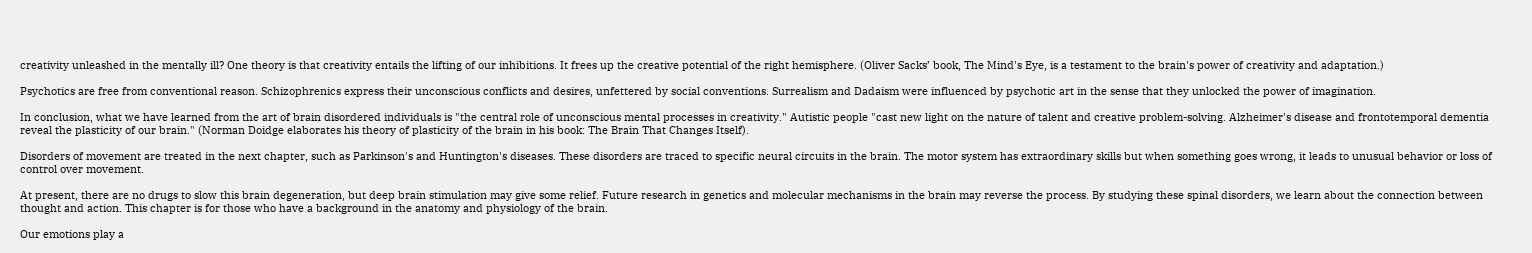creativity unleashed in the mentally ill? One theory is that creativity entails the lifting of our inhibitions. It frees up the creative potential of the right hemisphere. (Oliver Sacks’ book, The Mind's Eye, is a testament to the brain's power of creativity and adaptation.)

Psychotics are free from conventional reason. Schizophrenics express their unconscious conflicts and desires, unfettered by social conventions. Surrealism and Dadaism were influenced by psychotic art in the sense that they unlocked the power of imagination.

In conclusion, what we have learned from the art of brain disordered individuals is "the central role of unconscious mental processes in creativity." Autistic people "cast new light on the nature of talent and creative problem-solving. Alzheimer's disease and frontotemporal dementia reveal the plasticity of our brain." (Norman Doidge elaborates his theory of plasticity of the brain in his book: The Brain That Changes Itself).

Disorders of movement are treated in the next chapter, such as Parkinson's and Huntington's diseases. These disorders are traced to specific neural circuits in the brain. The motor system has extraordinary skills but when something goes wrong, it leads to unusual behavior or loss of control over movement.

At present, there are no drugs to slow this brain degeneration, but deep brain stimulation may give some relief. Future research in genetics and molecular mechanisms in the brain may reverse the process. By studying these spinal disorders, we learn about the connection between thought and action. This chapter is for those who have a background in the anatomy and physiology of the brain.

Our emotions play a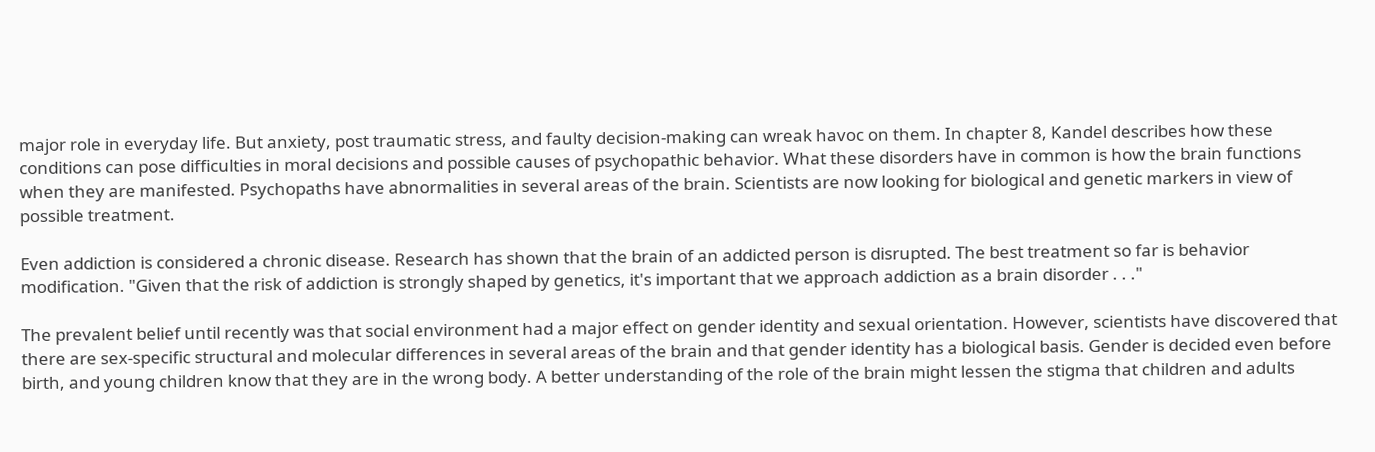major role in everyday life. But anxiety, post traumatic stress, and faulty decision-making can wreak havoc on them. In chapter 8, Kandel describes how these conditions can pose difficulties in moral decisions and possible causes of psychopathic behavior. What these disorders have in common is how the brain functions when they are manifested. Psychopaths have abnormalities in several areas of the brain. Scientists are now looking for biological and genetic markers in view of possible treatment.

Even addiction is considered a chronic disease. Research has shown that the brain of an addicted person is disrupted. The best treatment so far is behavior modification. "Given that the risk of addiction is strongly shaped by genetics, it's important that we approach addiction as a brain disorder . . ."

The prevalent belief until recently was that social environment had a major effect on gender identity and sexual orientation. However, scientists have discovered that there are sex-specific structural and molecular differences in several areas of the brain and that gender identity has a biological basis. Gender is decided even before birth, and young children know that they are in the wrong body. A better understanding of the role of the brain might lessen the stigma that children and adults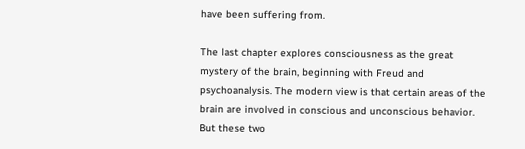have been suffering from.

The last chapter explores consciousness as the great mystery of the brain, beginning with Freud and psychoanalysis. The modern view is that certain areas of the brain are involved in conscious and unconscious behavior. But these two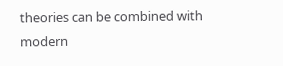theories can be combined with modern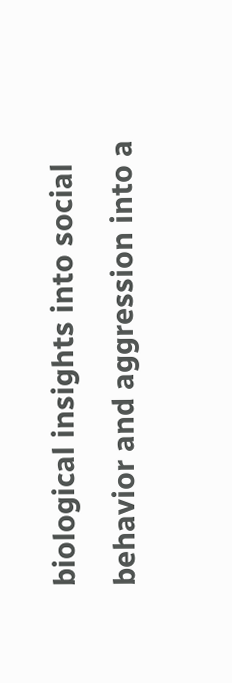biological insights into social behavior and aggression into a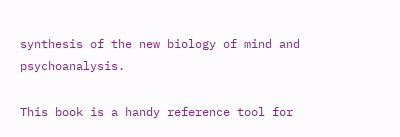synthesis of the new biology of mind and psychoanalysis.

This book is a handy reference tool for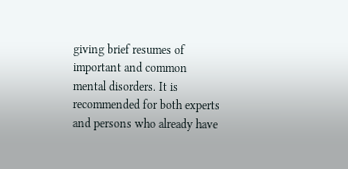giving brief resumes of important and common mental disorders. It is recommended for both experts and persons who already have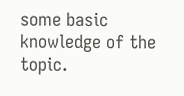some basic knowledge of the topic.